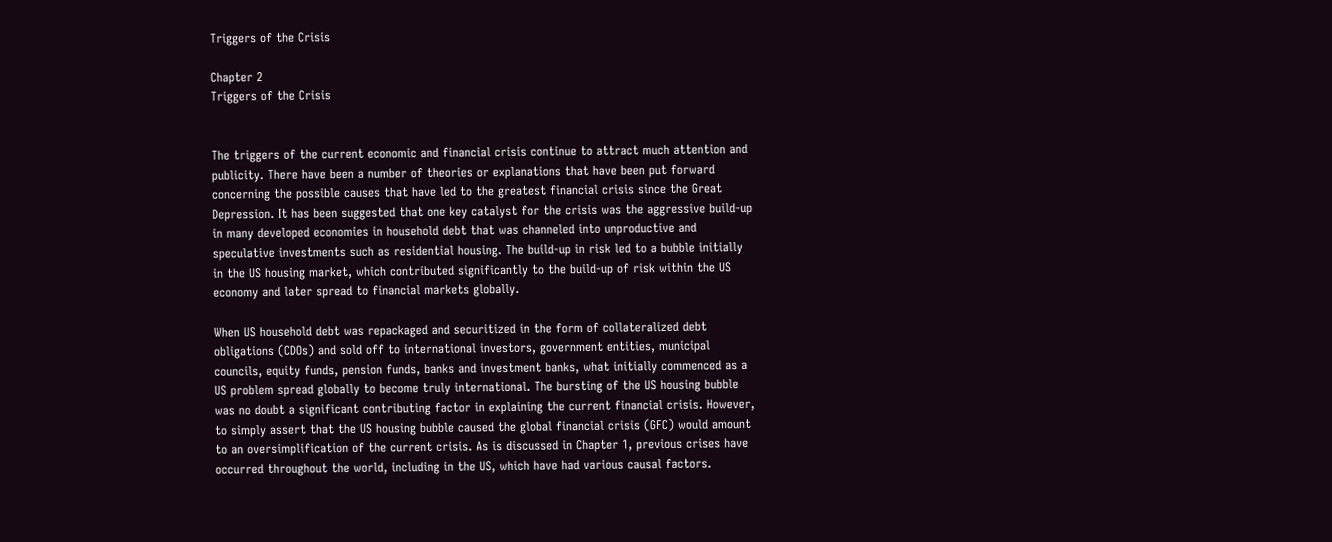Triggers of the Crisis

Chapter 2
Triggers of the Crisis


The triggers of the current economic and financial crisis continue to attract much attention and publicity. There have been a number of theories or explanations that have been put forward concerning the possible causes that have led to the greatest financial crisis since the Great Depression. It has been suggested that one key catalyst for the crisis was the aggressive build-up in many developed economies in household debt that was channeled into unproductive and speculative investments such as residential housing. The build-up in risk led to a bubble initially in the US housing market, which contributed significantly to the build-up of risk within the US economy and later spread to financial markets globally.

When US household debt was repackaged and securitized in the form of collateralized debt obligations (CDOs) and sold off to international investors, government entities, municipal councils, equity funds, pension funds, banks and investment banks, what initially commenced as a US problem spread globally to become truly international. The bursting of the US housing bubble was no doubt a significant contributing factor in explaining the current financial crisis. However, to simply assert that the US housing bubble caused the global financial crisis (GFC) would amount to an oversimplification of the current crisis. As is discussed in Chapter 1, previous crises have occurred throughout the world, including in the US, which have had various causal factors.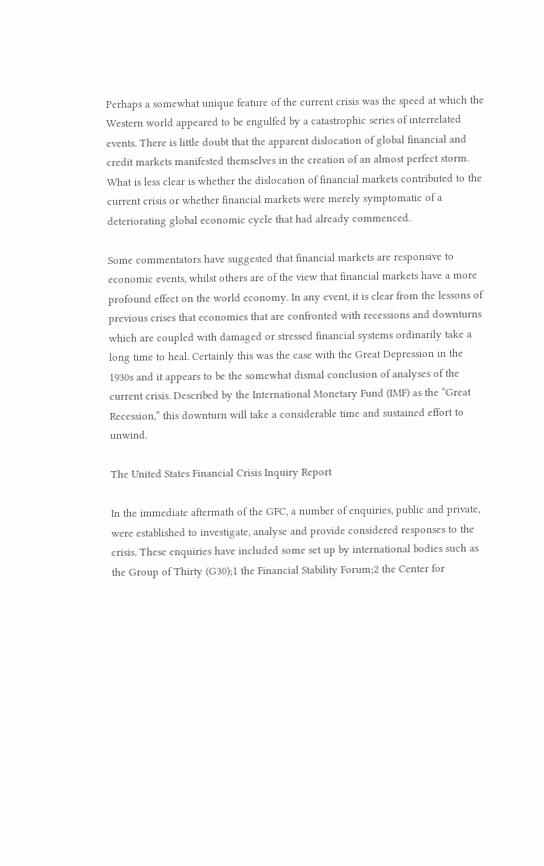Perhaps a somewhat unique feature of the current crisis was the speed at which the Western world appeared to be engulfed by a catastrophic series of interrelated events. There is little doubt that the apparent dislocation of global financial and credit markets manifested themselves in the creation of an almost perfect storm. What is less clear is whether the dislocation of financial markets contributed to the current crisis or whether financial markets were merely symptomatic of a deteriorating global economic cycle that had already commenced.

Some commentators have suggested that financial markets are responsive to economic events, whilst others are of the view that financial markets have a more profound effect on the world economy. In any event, it is clear from the lessons of previous crises that economies that are confronted with recessions and downturns which are coupled with damaged or stressed financial systems ordinarily take a long time to heal. Certainly this was the case with the Great Depression in the 1930s and it appears to be the somewhat dismal conclusion of analyses of the current crisis. Described by the International Monetary Fund (IMF) as the “Great Recession,” this downturn will take a considerable time and sustained effort to unwind.

The United States Financial Crisis Inquiry Report

In the immediate aftermath of the GFC, a number of enquiries, public and private, were established to investigate, analyse and provide considered responses to the crisis. These enquiries have included some set up by international bodies such as the Group of Thirty (G30);1 the Financial Stability Forum;2 the Center for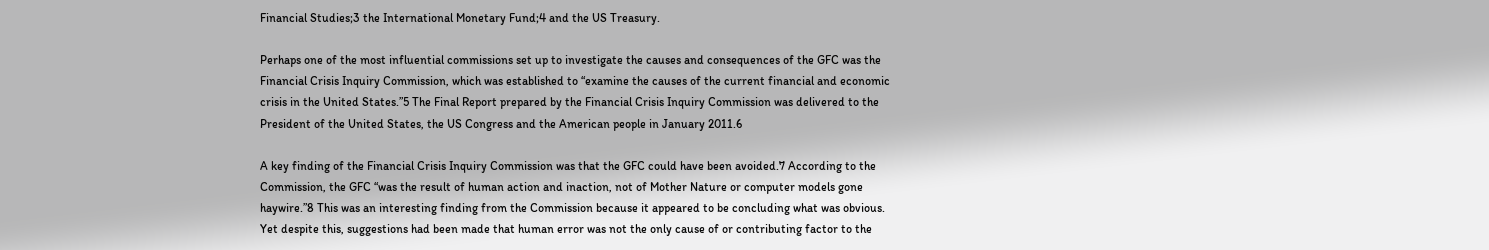Financial Studies;3 the International Monetary Fund;4 and the US Treasury.

Perhaps one of the most influential commissions set up to investigate the causes and consequences of the GFC was the Financial Crisis Inquiry Commission, which was established to “examine the causes of the current financial and economic crisis in the United States.”5 The Final Report prepared by the Financial Crisis Inquiry Commission was delivered to the President of the United States, the US Congress and the American people in January 2011.6

A key finding of the Financial Crisis Inquiry Commission was that the GFC could have been avoided.7 According to the Commission, the GFC “was the result of human action and inaction, not of Mother Nature or computer models gone haywire.”8 This was an interesting finding from the Commission because it appeared to be concluding what was obvious. Yet despite this, suggestions had been made that human error was not the only cause of or contributing factor to the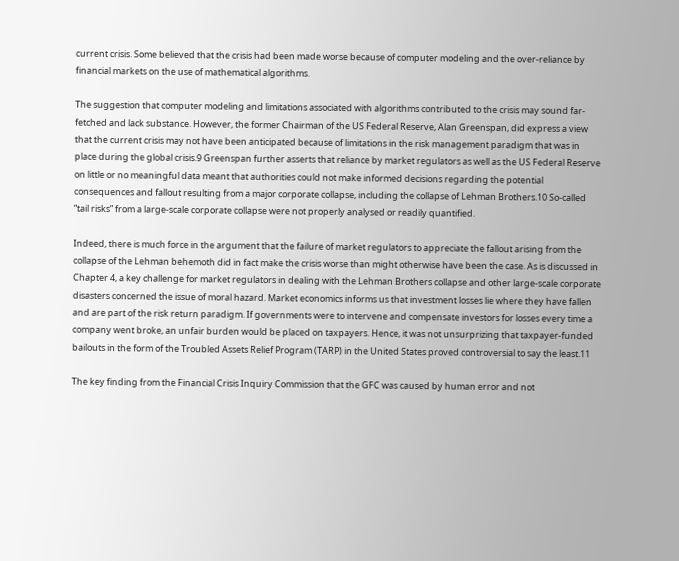current crisis. Some believed that the crisis had been made worse because of computer modeling and the over-reliance by financial markets on the use of mathematical algorithms.

The suggestion that computer modeling and limitations associated with algorithms contributed to the crisis may sound far-fetched and lack substance. However, the former Chairman of the US Federal Reserve, Alan Greenspan, did express a view that the current crisis may not have been anticipated because of limitations in the risk management paradigm that was in place during the global crisis.9 Greenspan further asserts that reliance by market regulators as well as the US Federal Reserve on little or no meaningful data meant that authorities could not make informed decisions regarding the potential consequences and fallout resulting from a major corporate collapse, including the collapse of Lehman Brothers.10 So-called “tail risks” from a large-scale corporate collapse were not properly analysed or readily quantified.

Indeed, there is much force in the argument that the failure of market regulators to appreciate the fallout arising from the collapse of the Lehman behemoth did in fact make the crisis worse than might otherwise have been the case. As is discussed in Chapter 4, a key challenge for market regulators in dealing with the Lehman Brothers collapse and other large-scale corporate disasters concerned the issue of moral hazard. Market economics informs us that investment losses lie where they have fallen and are part of the risk return paradigm. If governments were to intervene and compensate investors for losses every time a company went broke, an unfair burden would be placed on taxpayers. Hence, it was not unsurprizing that taxpayer-funded bailouts in the form of the Troubled Assets Relief Program (TARP) in the United States proved controversial to say the least.11

The key finding from the Financial Crisis Inquiry Commission that the GFC was caused by human error and not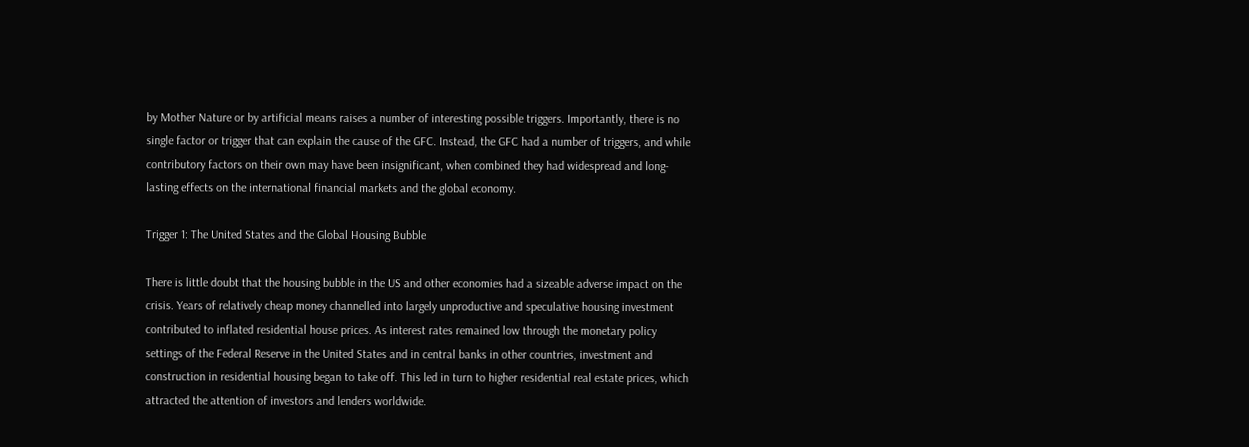by Mother Nature or by artificial means raises a number of interesting possible triggers. Importantly, there is no single factor or trigger that can explain the cause of the GFC. Instead, the GFC had a number of triggers, and while contributory factors on their own may have been insignificant, when combined they had widespread and long-lasting effects on the international financial markets and the global economy.

Trigger 1: The United States and the Global Housing Bubble

There is little doubt that the housing bubble in the US and other economies had a sizeable adverse impact on the crisis. Years of relatively cheap money channelled into largely unproductive and speculative housing investment contributed to inflated residential house prices. As interest rates remained low through the monetary policy settings of the Federal Reserve in the United States and in central banks in other countries, investment and construction in residential housing began to take off. This led in turn to higher residential real estate prices, which attracted the attention of investors and lenders worldwide.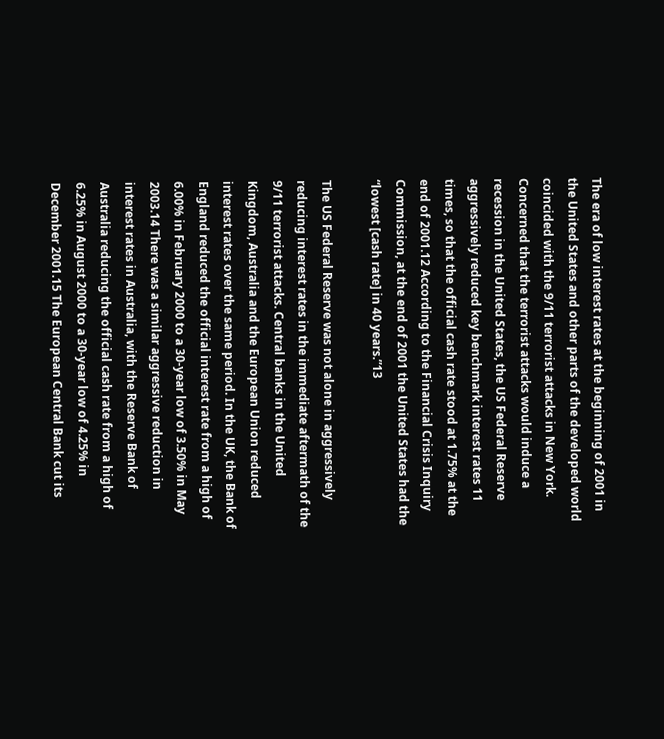The era of low interest rates at the beginning of 2001 in the United States and other parts of the developed world coincided with the 9/11 terrorist attacks in New York. Concerned that the terrorist attacks would induce a recession in the United States, the US Federal Reserve aggressively reduced key benchmark interest rates 11 times, so that the official cash rate stood at 1.75% at the end of 2001.12 According to the Financial Crisis Inquiry Commission, at the end of 2001 the United States had the “lowest [cash rate] in 40 years.”13

The US Federal Reserve was not alone in aggressively reducing interest rates in the immediate aftermath of the 9/11 terrorist attacks. Central banks in the United Kingdom, Australia and the European Union reduced interest rates over the same period. In the UK, the Bank of England reduced the official interest rate from a high of 6.00% in February 2000 to a 30-year low of 3.50% in May 2003.14 There was a similar aggressive reduction in interest rates in Australia, with the Reserve Bank of Australia reducing the official cash rate from a high of 6.25% in August 2000 to a 30-year low of 4.25% in December 2001.15 The European Central Bank cut its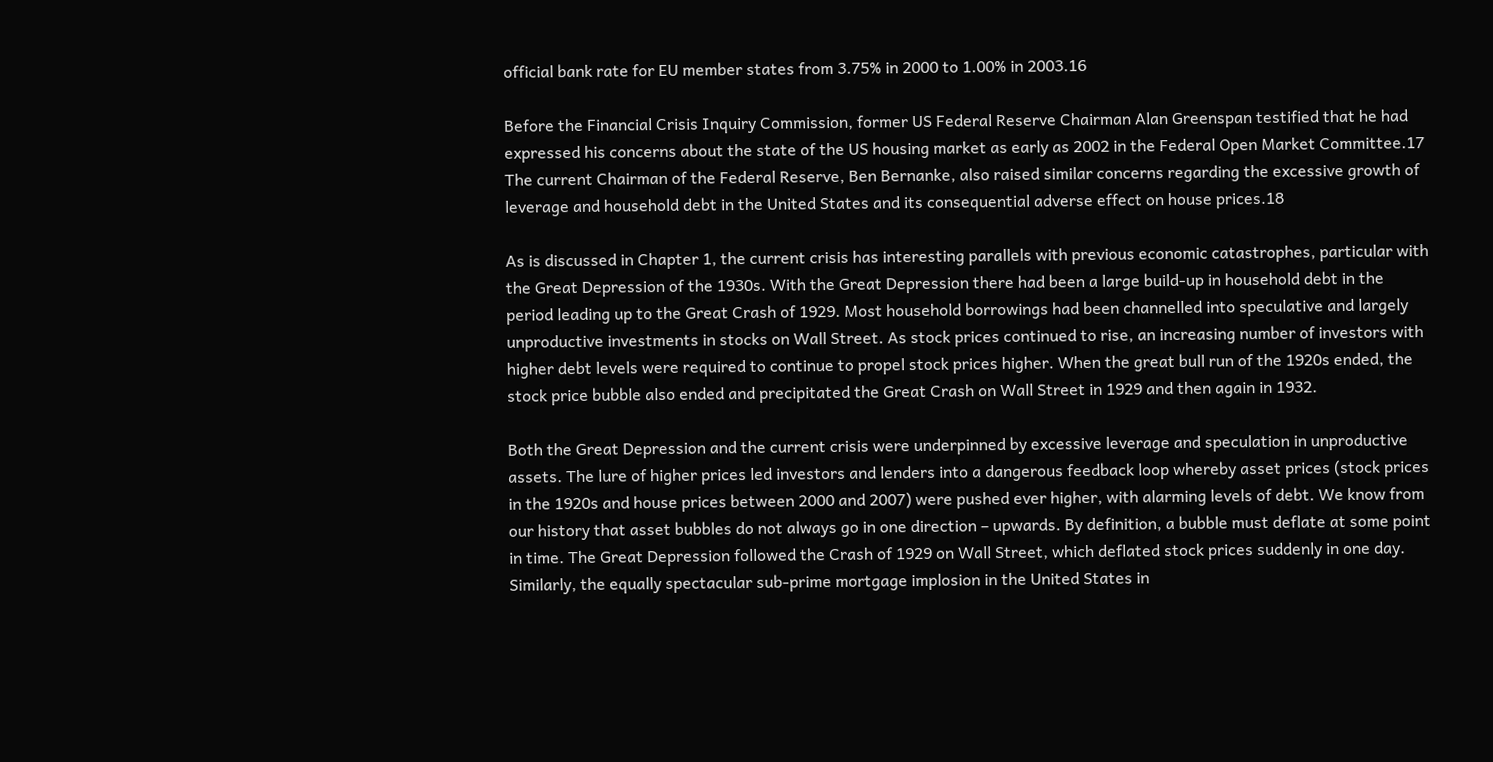official bank rate for EU member states from 3.75% in 2000 to 1.00% in 2003.16

Before the Financial Crisis Inquiry Commission, former US Federal Reserve Chairman Alan Greenspan testified that he had expressed his concerns about the state of the US housing market as early as 2002 in the Federal Open Market Committee.17 The current Chairman of the Federal Reserve, Ben Bernanke, also raised similar concerns regarding the excessive growth of leverage and household debt in the United States and its consequential adverse effect on house prices.18

As is discussed in Chapter 1, the current crisis has interesting parallels with previous economic catastrophes, particular with the Great Depression of the 1930s. With the Great Depression there had been a large build-up in household debt in the period leading up to the Great Crash of 1929. Most household borrowings had been channelled into speculative and largely unproductive investments in stocks on Wall Street. As stock prices continued to rise, an increasing number of investors with higher debt levels were required to continue to propel stock prices higher. When the great bull run of the 1920s ended, the stock price bubble also ended and precipitated the Great Crash on Wall Street in 1929 and then again in 1932.

Both the Great Depression and the current crisis were underpinned by excessive leverage and speculation in unproductive assets. The lure of higher prices led investors and lenders into a dangerous feedback loop whereby asset prices (stock prices in the 1920s and house prices between 2000 and 2007) were pushed ever higher, with alarming levels of debt. We know from our history that asset bubbles do not always go in one direction – upwards. By definition, a bubble must deflate at some point in time. The Great Depression followed the Crash of 1929 on Wall Street, which deflated stock prices suddenly in one day. Similarly, the equally spectacular sub-prime mortgage implosion in the United States in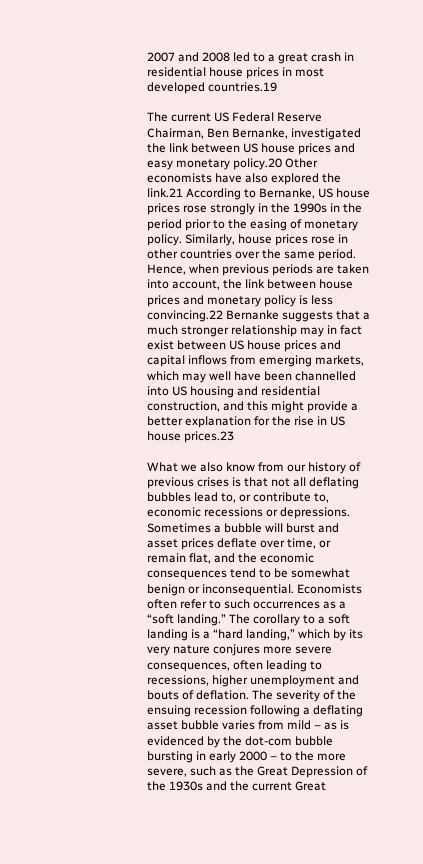2007 and 2008 led to a great crash in residential house prices in most developed countries.19

The current US Federal Reserve Chairman, Ben Bernanke, investigated the link between US house prices and easy monetary policy.20 Other economists have also explored the link.21 According to Bernanke, US house prices rose strongly in the 1990s in the period prior to the easing of monetary policy. Similarly, house prices rose in other countries over the same period. Hence, when previous periods are taken into account, the link between house prices and monetary policy is less convincing.22 Bernanke suggests that a much stronger relationship may in fact exist between US house prices and capital inflows from emerging markets, which may well have been channelled into US housing and residential construction, and this might provide a better explanation for the rise in US house prices.23

What we also know from our history of previous crises is that not all deflating bubbles lead to, or contribute to, economic recessions or depressions. Sometimes a bubble will burst and asset prices deflate over time, or remain flat, and the economic consequences tend to be somewhat benign or inconsequential. Economists often refer to such occurrences as a “soft landing.” The corollary to a soft landing is a “hard landing,” which by its very nature conjures more severe consequences, often leading to recessions, higher unemployment and bouts of deflation. The severity of the ensuing recession following a deflating asset bubble varies from mild – as is evidenced by the dot-com bubble bursting in early 2000 – to the more severe, such as the Great Depression of the 1930s and the current Great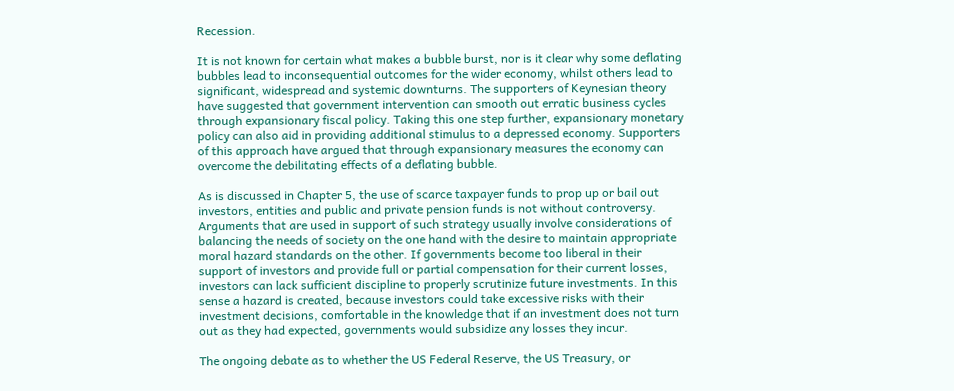Recession.

It is not known for certain what makes a bubble burst, nor is it clear why some deflating bubbles lead to inconsequential outcomes for the wider economy, whilst others lead to significant, widespread and systemic downturns. The supporters of Keynesian theory have suggested that government intervention can smooth out erratic business cycles through expansionary fiscal policy. Taking this one step further, expansionary monetary policy can also aid in providing additional stimulus to a depressed economy. Supporters of this approach have argued that through expansionary measures the economy can overcome the debilitating effects of a deflating bubble.

As is discussed in Chapter 5, the use of scarce taxpayer funds to prop up or bail out investors, entities and public and private pension funds is not without controversy. Arguments that are used in support of such strategy usually involve considerations of balancing the needs of society on the one hand with the desire to maintain appropriate moral hazard standards on the other. If governments become too liberal in their support of investors and provide full or partial compensation for their current losses, investors can lack sufficient discipline to properly scrutinize future investments. In this sense a hazard is created, because investors could take excessive risks with their investment decisions, comfortable in the knowledge that if an investment does not turn out as they had expected, governments would subsidize any losses they incur.

The ongoing debate as to whether the US Federal Reserve, the US Treasury, or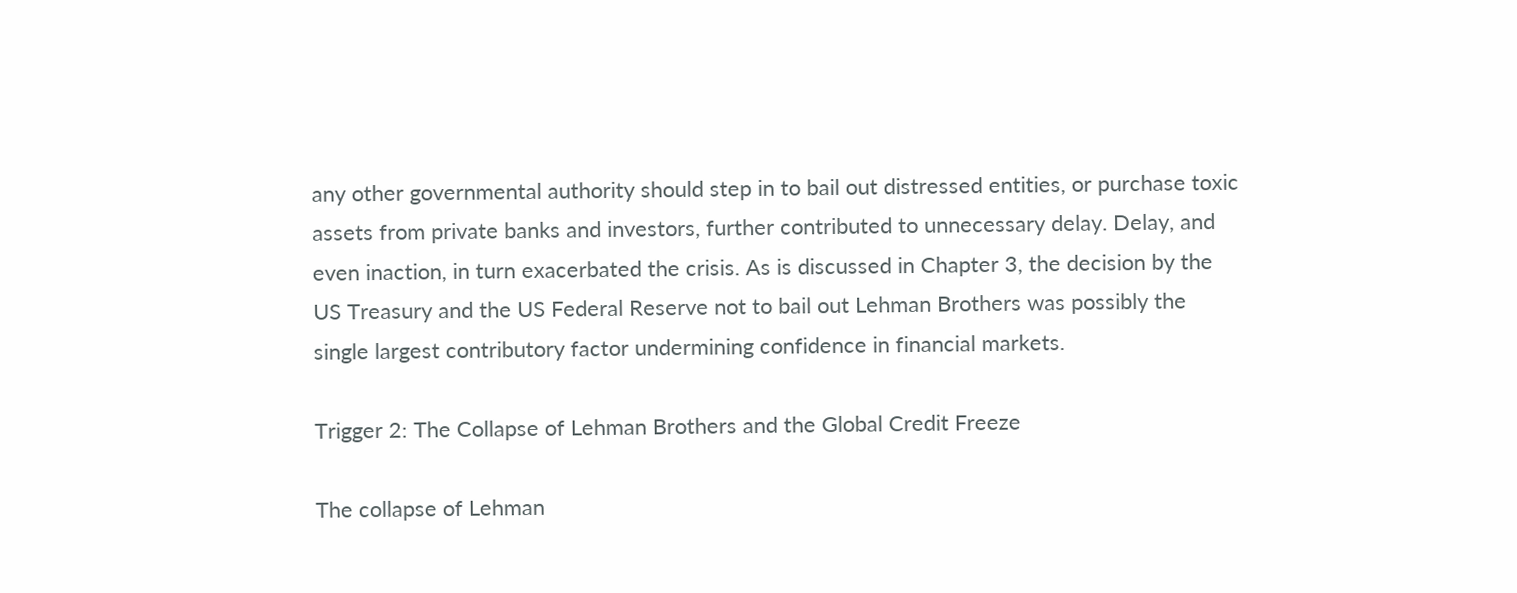any other governmental authority should step in to bail out distressed entities, or purchase toxic assets from private banks and investors, further contributed to unnecessary delay. Delay, and even inaction, in turn exacerbated the crisis. As is discussed in Chapter 3, the decision by the US Treasury and the US Federal Reserve not to bail out Lehman Brothers was possibly the single largest contributory factor undermining confidence in financial markets.

Trigger 2: The Collapse of Lehman Brothers and the Global Credit Freeze

The collapse of Lehman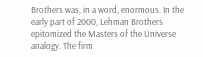Brothers was, in a word, enormous. In the early part of 2000, Lehman Brothers epitomized the Masters of the Universe analogy. The firm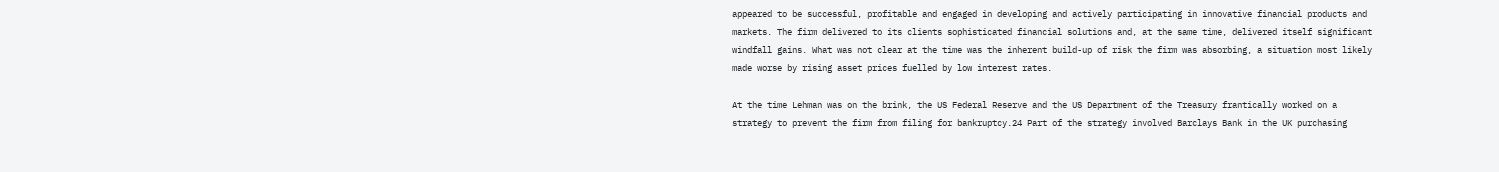appeared to be successful, profitable and engaged in developing and actively participating in innovative financial products and markets. The firm delivered to its clients sophisticated financial solutions and, at the same time, delivered itself significant windfall gains. What was not clear at the time was the inherent build-up of risk the firm was absorbing, a situation most likely made worse by rising asset prices fuelled by low interest rates.

At the time Lehman was on the brink, the US Federal Reserve and the US Department of the Treasury frantically worked on a strategy to prevent the firm from filing for bankruptcy.24 Part of the strategy involved Barclays Bank in the UK purchasing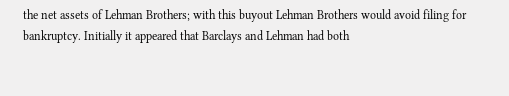the net assets of Lehman Brothers; with this buyout Lehman Brothers would avoid filing for bankruptcy. Initially it appeared that Barclays and Lehman had both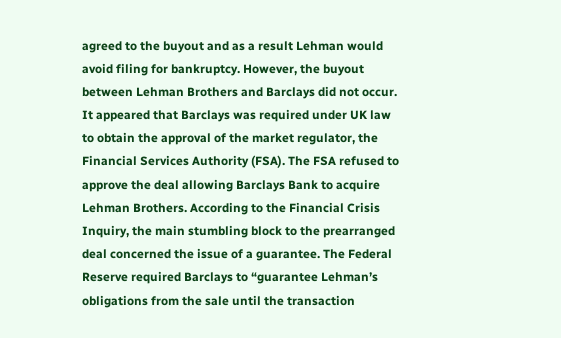agreed to the buyout and as a result Lehman would avoid filing for bankruptcy. However, the buyout between Lehman Brothers and Barclays did not occur. It appeared that Barclays was required under UK law to obtain the approval of the market regulator, the Financial Services Authority (FSA). The FSA refused to approve the deal allowing Barclays Bank to acquire Lehman Brothers. According to the Financial Crisis Inquiry, the main stumbling block to the prearranged deal concerned the issue of a guarantee. The Federal Reserve required Barclays to “guarantee Lehman’s obligations from the sale until the transaction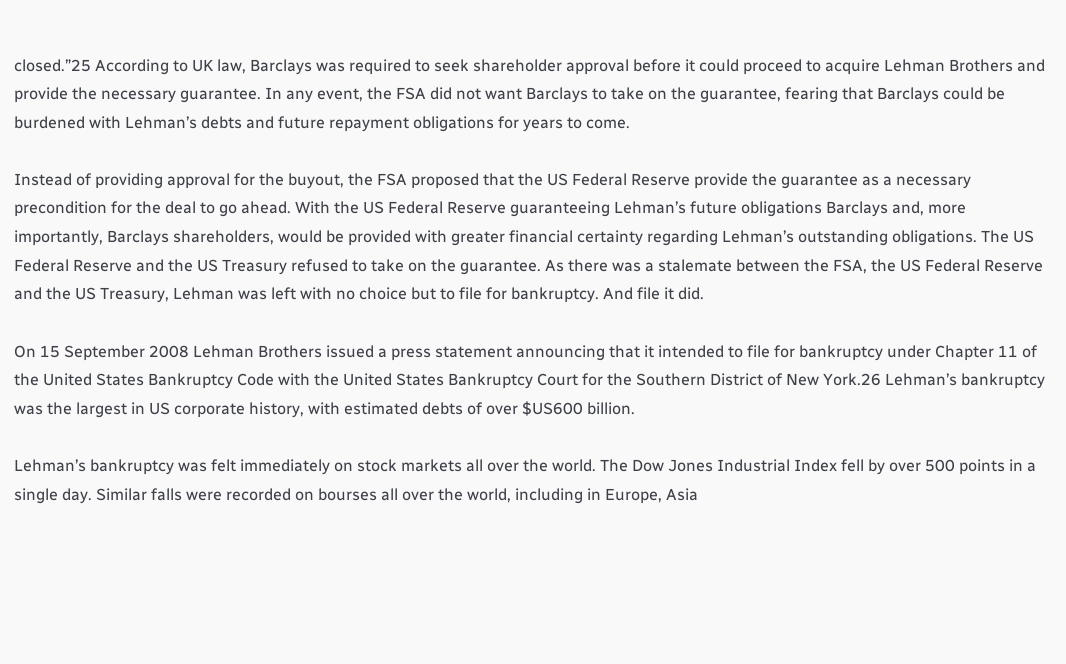closed.”25 According to UK law, Barclays was required to seek shareholder approval before it could proceed to acquire Lehman Brothers and provide the necessary guarantee. In any event, the FSA did not want Barclays to take on the guarantee, fearing that Barclays could be burdened with Lehman’s debts and future repayment obligations for years to come.

Instead of providing approval for the buyout, the FSA proposed that the US Federal Reserve provide the guarantee as a necessary precondition for the deal to go ahead. With the US Federal Reserve guaranteeing Lehman’s future obligations Barclays and, more importantly, Barclays shareholders, would be provided with greater financial certainty regarding Lehman’s outstanding obligations. The US Federal Reserve and the US Treasury refused to take on the guarantee. As there was a stalemate between the FSA, the US Federal Reserve and the US Treasury, Lehman was left with no choice but to file for bankruptcy. And file it did.

On 15 September 2008 Lehman Brothers issued a press statement announcing that it intended to file for bankruptcy under Chapter 11 of the United States Bankruptcy Code with the United States Bankruptcy Court for the Southern District of New York.26 Lehman’s bankruptcy was the largest in US corporate history, with estimated debts of over $US600 billion.

Lehman’s bankruptcy was felt immediately on stock markets all over the world. The Dow Jones Industrial Index fell by over 500 points in a single day. Similar falls were recorded on bourses all over the world, including in Europe, Asia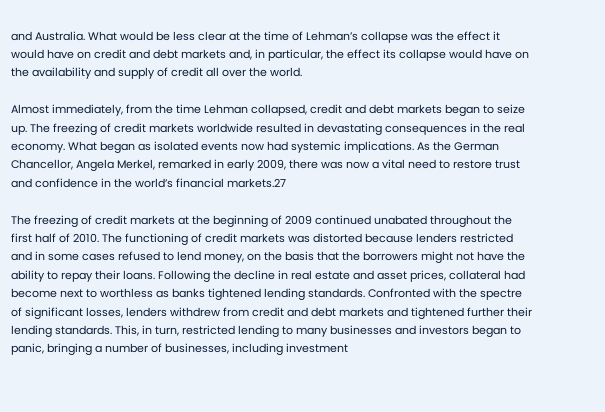and Australia. What would be less clear at the time of Lehman’s collapse was the effect it would have on credit and debt markets and, in particular, the effect its collapse would have on the availability and supply of credit all over the world.

Almost immediately, from the time Lehman collapsed, credit and debt markets began to seize up. The freezing of credit markets worldwide resulted in devastating consequences in the real economy. What began as isolated events now had systemic implications. As the German Chancellor, Angela Merkel, remarked in early 2009, there was now a vital need to restore trust and confidence in the world’s financial markets.27

The freezing of credit markets at the beginning of 2009 continued unabated throughout the first half of 2010. The functioning of credit markets was distorted because lenders restricted and in some cases refused to lend money, on the basis that the borrowers might not have the ability to repay their loans. Following the decline in real estate and asset prices, collateral had become next to worthless as banks tightened lending standards. Confronted with the spectre of significant losses, lenders withdrew from credit and debt markets and tightened further their lending standards. This, in turn, restricted lending to many businesses and investors began to panic, bringing a number of businesses, including investment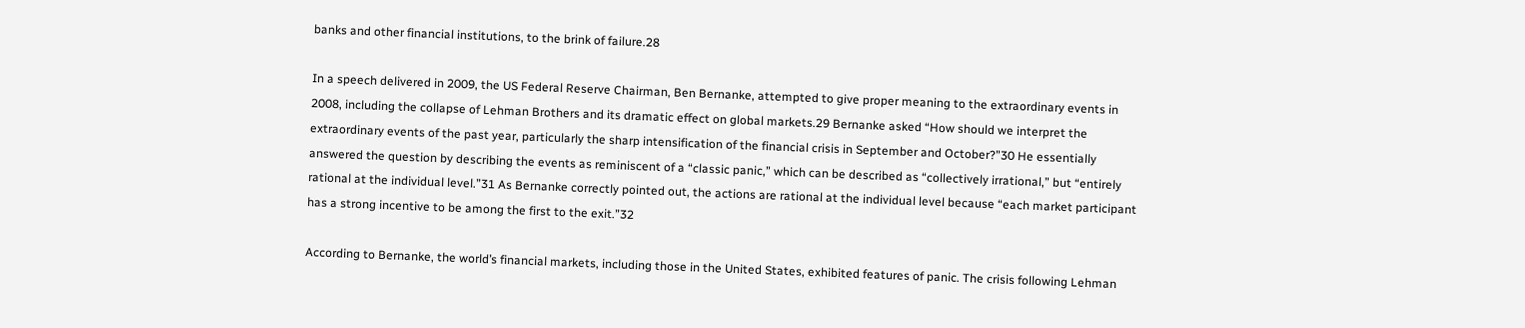banks and other financial institutions, to the brink of failure.28

In a speech delivered in 2009, the US Federal Reserve Chairman, Ben Bernanke, attempted to give proper meaning to the extraordinary events in 2008, including the collapse of Lehman Brothers and its dramatic effect on global markets.29 Bernanke asked “How should we interpret the extraordinary events of the past year, particularly the sharp intensification of the financial crisis in September and October?”30 He essentially answered the question by describing the events as reminiscent of a “classic panic,” which can be described as “collectively irrational,” but “entirely rational at the individual level.”31 As Bernanke correctly pointed out, the actions are rational at the individual level because “each market participant has a strong incentive to be among the first to the exit.”32

According to Bernanke, the world’s financial markets, including those in the United States, exhibited features of panic. The crisis following Lehman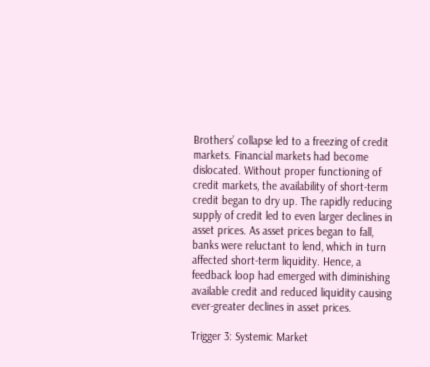Brothers’ collapse led to a freezing of credit markets. Financial markets had become dislocated. Without proper functioning of credit markets, the availability of short-term credit began to dry up. The rapidly reducing supply of credit led to even larger declines in asset prices. As asset prices began to fall, banks were reluctant to lend, which in turn affected short-term liquidity. Hence, a feedback loop had emerged with diminishing available credit and reduced liquidity causing ever-greater declines in asset prices.

Trigger 3: Systemic Market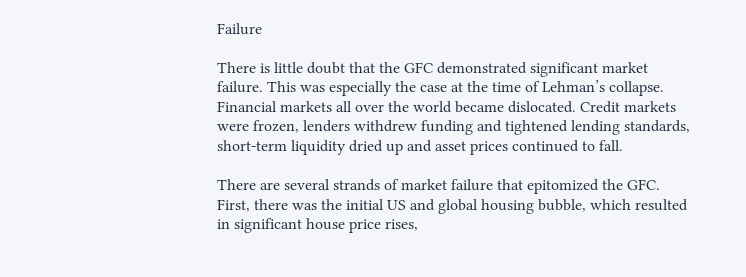Failure

There is little doubt that the GFC demonstrated significant market failure. This was especially the case at the time of Lehman’s collapse. Financial markets all over the world became dislocated. Credit markets were frozen, lenders withdrew funding and tightened lending standards, short-term liquidity dried up and asset prices continued to fall.

There are several strands of market failure that epitomized the GFC. First, there was the initial US and global housing bubble, which resulted in significant house price rises,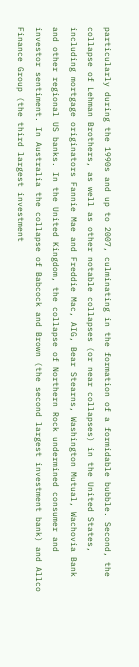particularly during the 1990s and up to 2007, culminating in the formation of a formidable bubble. Second, the collapse of Lehman Brothers, as well as other notable collapses (or near collapses) in the United States, including mortgage originators Fannie Mae and Freddie Mac, AIG, Bear Stearns, Washington Mutual, Wachovia Bank and other regional US banks. In the United Kingdom, the collapse of Northern Rock undermined consumer and investor sentiment. In Australia the collapse of Babcock and Brown (the second largest investment bank) and Allco Finance Group (the third largest investment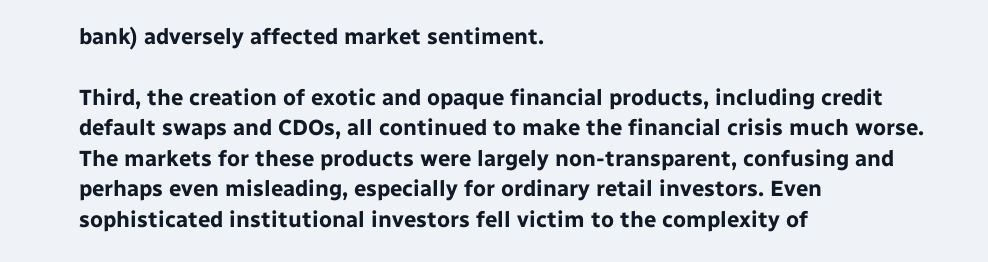bank) adversely affected market sentiment.

Third, the creation of exotic and opaque financial products, including credit default swaps and CDOs, all continued to make the financial crisis much worse. The markets for these products were largely non-transparent, confusing and perhaps even misleading, especially for ordinary retail investors. Even sophisticated institutional investors fell victim to the complexity of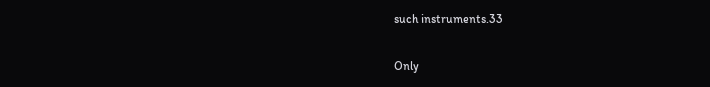such instruments.33

Only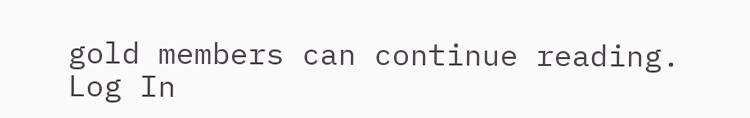gold members can continue reading. Log In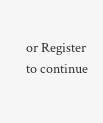or Register to continue